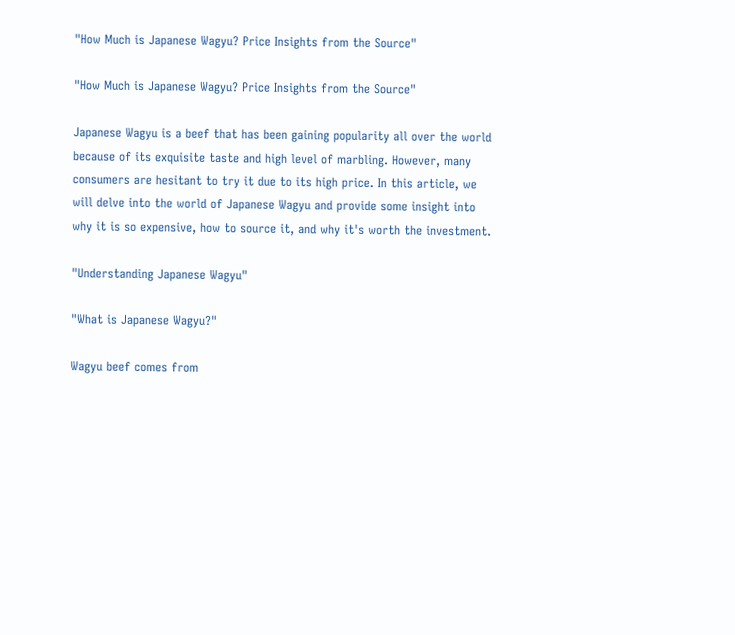"How Much is Japanese Wagyu? Price Insights from the Source"

"How Much is Japanese Wagyu? Price Insights from the Source"

Japanese Wagyu is a beef that has been gaining popularity all over the world because of its exquisite taste and high level of marbling. However, many consumers are hesitant to try it due to its high price. In this article, we will delve into the world of Japanese Wagyu and provide some insight into why it is so expensive, how to source it, and why it's worth the investment.

"Understanding Japanese Wagyu"

"What is Japanese Wagyu?"

Wagyu beef comes from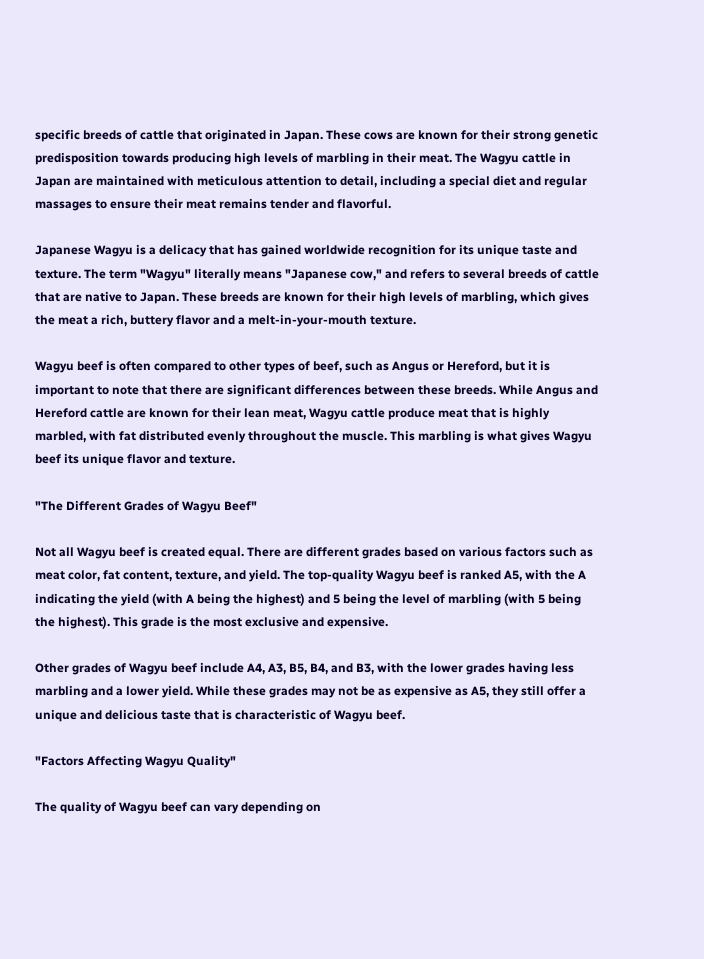specific breeds of cattle that originated in Japan. These cows are known for their strong genetic predisposition towards producing high levels of marbling in their meat. The Wagyu cattle in Japan are maintained with meticulous attention to detail, including a special diet and regular massages to ensure their meat remains tender and flavorful.

Japanese Wagyu is a delicacy that has gained worldwide recognition for its unique taste and texture. The term "Wagyu" literally means "Japanese cow," and refers to several breeds of cattle that are native to Japan. These breeds are known for their high levels of marbling, which gives the meat a rich, buttery flavor and a melt-in-your-mouth texture.

Wagyu beef is often compared to other types of beef, such as Angus or Hereford, but it is important to note that there are significant differences between these breeds. While Angus and Hereford cattle are known for their lean meat, Wagyu cattle produce meat that is highly marbled, with fat distributed evenly throughout the muscle. This marbling is what gives Wagyu beef its unique flavor and texture.

"The Different Grades of Wagyu Beef"

Not all Wagyu beef is created equal. There are different grades based on various factors such as meat color, fat content, texture, and yield. The top-quality Wagyu beef is ranked A5, with the A indicating the yield (with A being the highest) and 5 being the level of marbling (with 5 being the highest). This grade is the most exclusive and expensive.

Other grades of Wagyu beef include A4, A3, B5, B4, and B3, with the lower grades having less marbling and a lower yield. While these grades may not be as expensive as A5, they still offer a unique and delicious taste that is characteristic of Wagyu beef.

"Factors Affecting Wagyu Quality"

The quality of Wagyu beef can vary depending on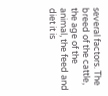several factors. The breed of the cattle, the age of the animal, the feed and diet it is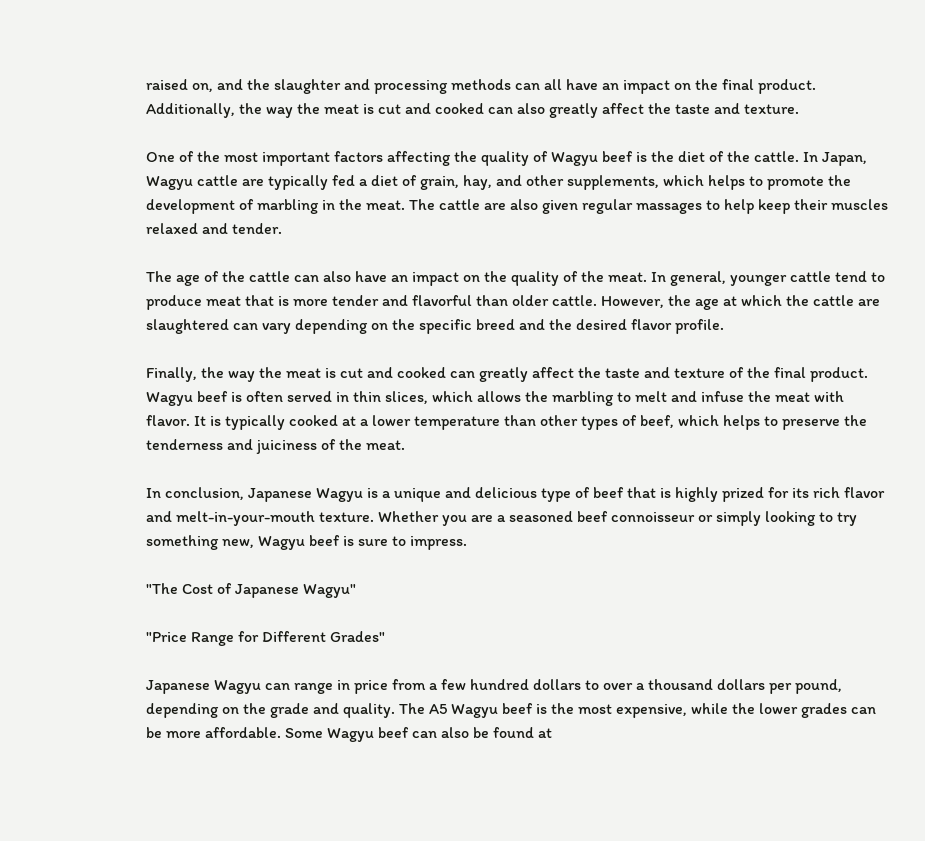raised on, and the slaughter and processing methods can all have an impact on the final product. Additionally, the way the meat is cut and cooked can also greatly affect the taste and texture.

One of the most important factors affecting the quality of Wagyu beef is the diet of the cattle. In Japan, Wagyu cattle are typically fed a diet of grain, hay, and other supplements, which helps to promote the development of marbling in the meat. The cattle are also given regular massages to help keep their muscles relaxed and tender.

The age of the cattle can also have an impact on the quality of the meat. In general, younger cattle tend to produce meat that is more tender and flavorful than older cattle. However, the age at which the cattle are slaughtered can vary depending on the specific breed and the desired flavor profile.

Finally, the way the meat is cut and cooked can greatly affect the taste and texture of the final product. Wagyu beef is often served in thin slices, which allows the marbling to melt and infuse the meat with flavor. It is typically cooked at a lower temperature than other types of beef, which helps to preserve the tenderness and juiciness of the meat.

In conclusion, Japanese Wagyu is a unique and delicious type of beef that is highly prized for its rich flavor and melt-in-your-mouth texture. Whether you are a seasoned beef connoisseur or simply looking to try something new, Wagyu beef is sure to impress.

"The Cost of Japanese Wagyu"

"Price Range for Different Grades"

Japanese Wagyu can range in price from a few hundred dollars to over a thousand dollars per pound, depending on the grade and quality. The A5 Wagyu beef is the most expensive, while the lower grades can be more affordable. Some Wagyu beef can also be found at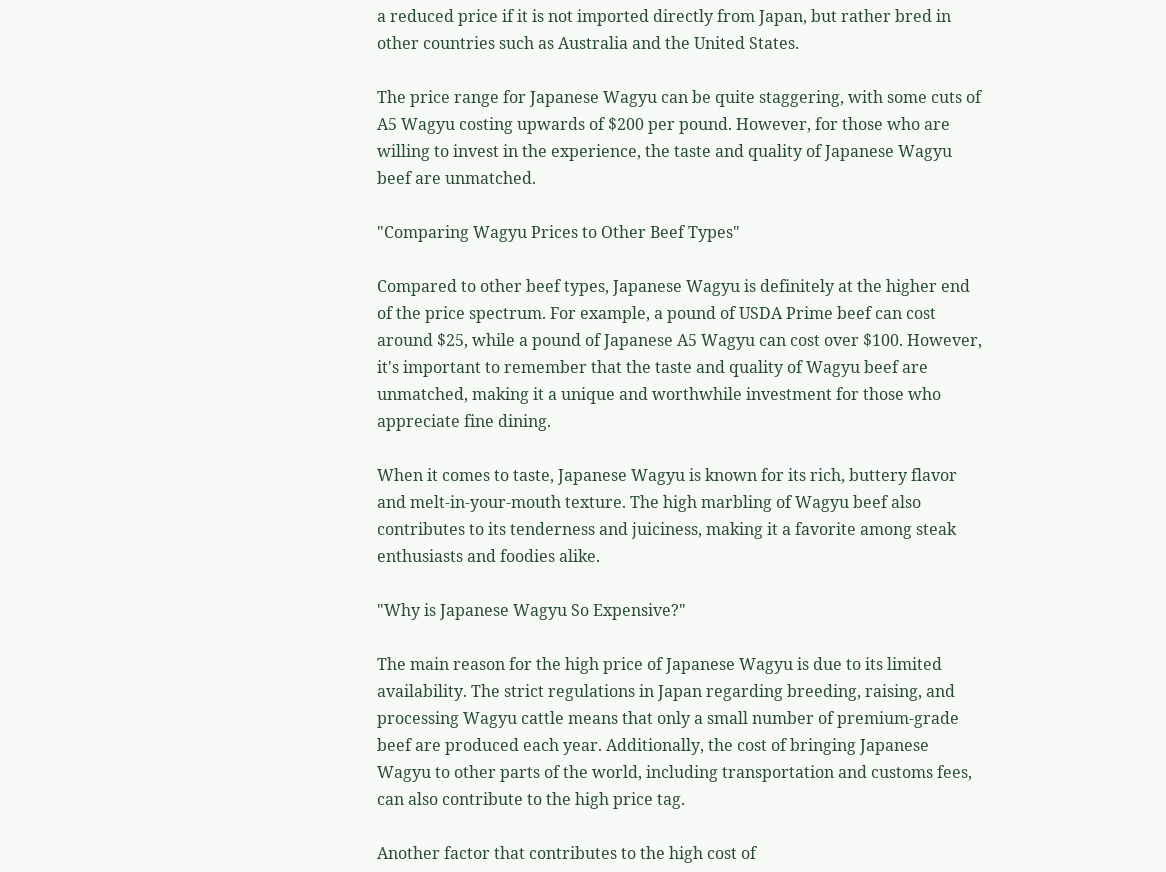a reduced price if it is not imported directly from Japan, but rather bred in other countries such as Australia and the United States.

The price range for Japanese Wagyu can be quite staggering, with some cuts of A5 Wagyu costing upwards of $200 per pound. However, for those who are willing to invest in the experience, the taste and quality of Japanese Wagyu beef are unmatched.

"Comparing Wagyu Prices to Other Beef Types"

Compared to other beef types, Japanese Wagyu is definitely at the higher end of the price spectrum. For example, a pound of USDA Prime beef can cost around $25, while a pound of Japanese A5 Wagyu can cost over $100. However, it's important to remember that the taste and quality of Wagyu beef are unmatched, making it a unique and worthwhile investment for those who appreciate fine dining.

When it comes to taste, Japanese Wagyu is known for its rich, buttery flavor and melt-in-your-mouth texture. The high marbling of Wagyu beef also contributes to its tenderness and juiciness, making it a favorite among steak enthusiasts and foodies alike.

"Why is Japanese Wagyu So Expensive?"

The main reason for the high price of Japanese Wagyu is due to its limited availability. The strict regulations in Japan regarding breeding, raising, and processing Wagyu cattle means that only a small number of premium-grade beef are produced each year. Additionally, the cost of bringing Japanese Wagyu to other parts of the world, including transportation and customs fees, can also contribute to the high price tag.

Another factor that contributes to the high cost of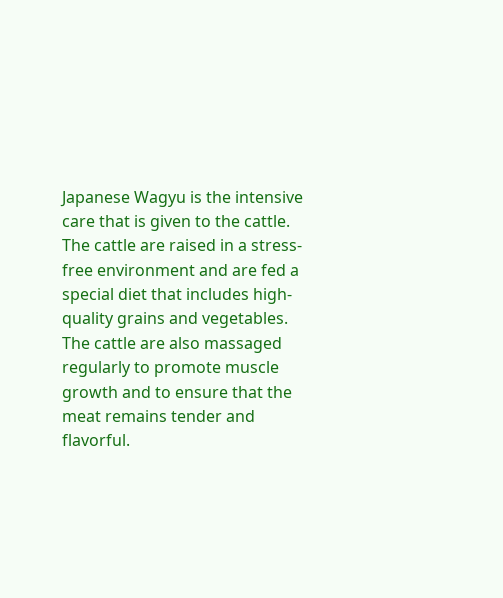Japanese Wagyu is the intensive care that is given to the cattle. The cattle are raised in a stress-free environment and are fed a special diet that includes high-quality grains and vegetables. The cattle are also massaged regularly to promote muscle growth and to ensure that the meat remains tender and flavorful.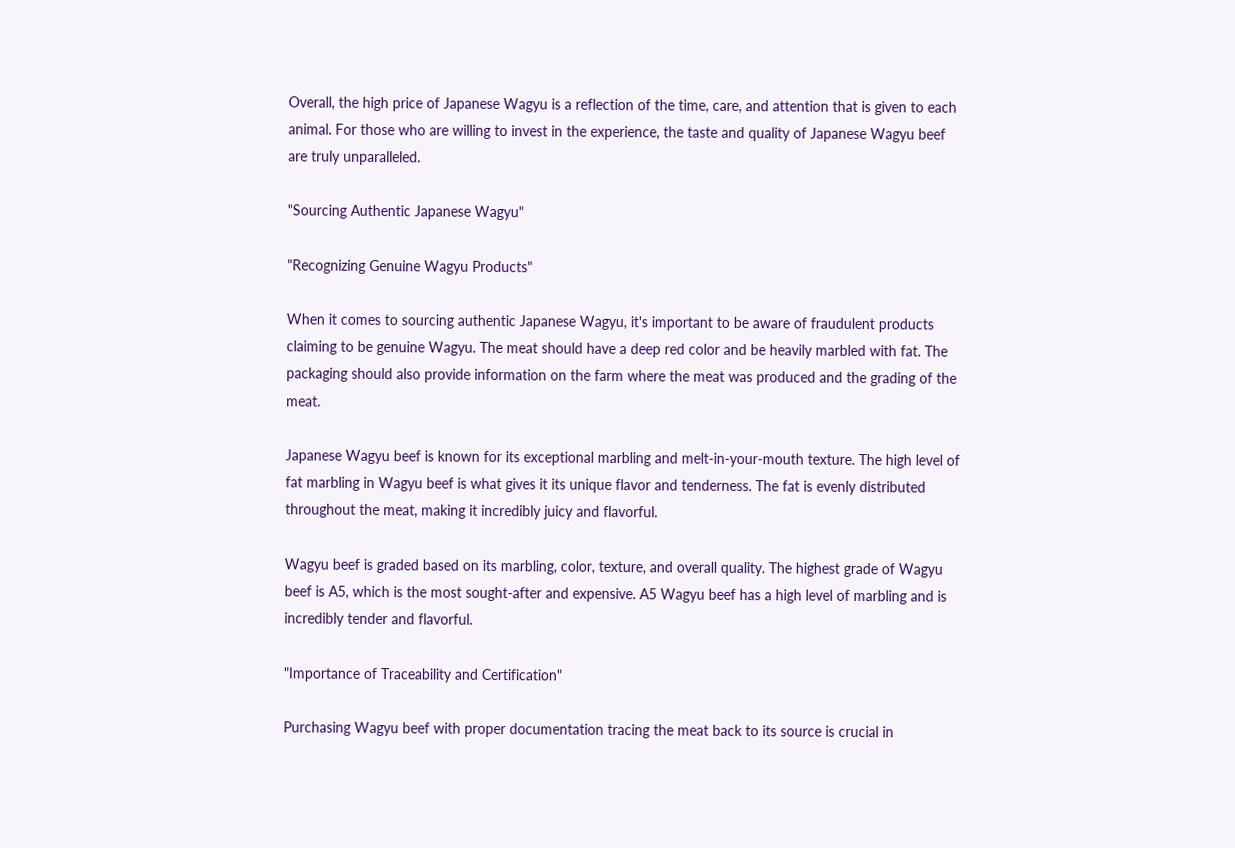Overall, the high price of Japanese Wagyu is a reflection of the time, care, and attention that is given to each animal. For those who are willing to invest in the experience, the taste and quality of Japanese Wagyu beef are truly unparalleled.

"Sourcing Authentic Japanese Wagyu"

"Recognizing Genuine Wagyu Products"

When it comes to sourcing authentic Japanese Wagyu, it's important to be aware of fraudulent products claiming to be genuine Wagyu. The meat should have a deep red color and be heavily marbled with fat. The packaging should also provide information on the farm where the meat was produced and the grading of the meat.

Japanese Wagyu beef is known for its exceptional marbling and melt-in-your-mouth texture. The high level of fat marbling in Wagyu beef is what gives it its unique flavor and tenderness. The fat is evenly distributed throughout the meat, making it incredibly juicy and flavorful.

Wagyu beef is graded based on its marbling, color, texture, and overall quality. The highest grade of Wagyu beef is A5, which is the most sought-after and expensive. A5 Wagyu beef has a high level of marbling and is incredibly tender and flavorful.

"Importance of Traceability and Certification"

Purchasing Wagyu beef with proper documentation tracing the meat back to its source is crucial in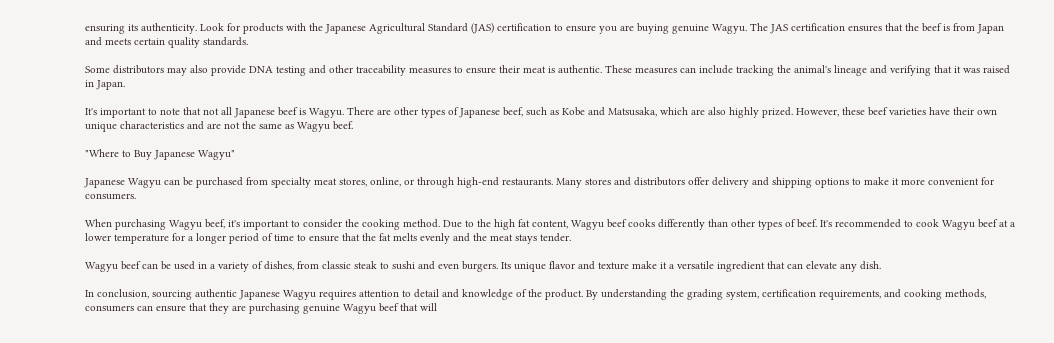ensuring its authenticity. Look for products with the Japanese Agricultural Standard (JAS) certification to ensure you are buying genuine Wagyu. The JAS certification ensures that the beef is from Japan and meets certain quality standards.

Some distributors may also provide DNA testing and other traceability measures to ensure their meat is authentic. These measures can include tracking the animal's lineage and verifying that it was raised in Japan.

It's important to note that not all Japanese beef is Wagyu. There are other types of Japanese beef, such as Kobe and Matsusaka, which are also highly prized. However, these beef varieties have their own unique characteristics and are not the same as Wagyu beef.

"Where to Buy Japanese Wagyu"

Japanese Wagyu can be purchased from specialty meat stores, online, or through high-end restaurants. Many stores and distributors offer delivery and shipping options to make it more convenient for consumers.

When purchasing Wagyu beef, it's important to consider the cooking method. Due to the high fat content, Wagyu beef cooks differently than other types of beef. It's recommended to cook Wagyu beef at a lower temperature for a longer period of time to ensure that the fat melts evenly and the meat stays tender.

Wagyu beef can be used in a variety of dishes, from classic steak to sushi and even burgers. Its unique flavor and texture make it a versatile ingredient that can elevate any dish.

In conclusion, sourcing authentic Japanese Wagyu requires attention to detail and knowledge of the product. By understanding the grading system, certification requirements, and cooking methods, consumers can ensure that they are purchasing genuine Wagyu beef that will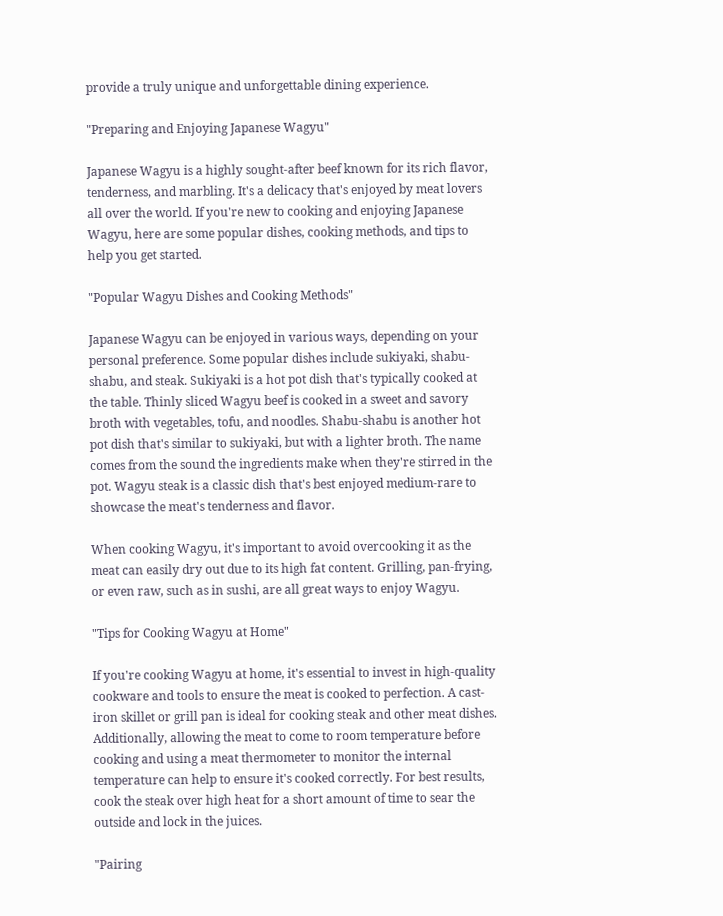provide a truly unique and unforgettable dining experience.

"Preparing and Enjoying Japanese Wagyu"

Japanese Wagyu is a highly sought-after beef known for its rich flavor, tenderness, and marbling. It's a delicacy that's enjoyed by meat lovers all over the world. If you're new to cooking and enjoying Japanese Wagyu, here are some popular dishes, cooking methods, and tips to help you get started.

"Popular Wagyu Dishes and Cooking Methods"

Japanese Wagyu can be enjoyed in various ways, depending on your personal preference. Some popular dishes include sukiyaki, shabu-shabu, and steak. Sukiyaki is a hot pot dish that's typically cooked at the table. Thinly sliced Wagyu beef is cooked in a sweet and savory broth with vegetables, tofu, and noodles. Shabu-shabu is another hot pot dish that's similar to sukiyaki, but with a lighter broth. The name comes from the sound the ingredients make when they're stirred in the pot. Wagyu steak is a classic dish that's best enjoyed medium-rare to showcase the meat's tenderness and flavor.

When cooking Wagyu, it's important to avoid overcooking it as the meat can easily dry out due to its high fat content. Grilling, pan-frying, or even raw, such as in sushi, are all great ways to enjoy Wagyu.

"Tips for Cooking Wagyu at Home"

If you're cooking Wagyu at home, it's essential to invest in high-quality cookware and tools to ensure the meat is cooked to perfection. A cast-iron skillet or grill pan is ideal for cooking steak and other meat dishes. Additionally, allowing the meat to come to room temperature before cooking and using a meat thermometer to monitor the internal temperature can help to ensure it's cooked correctly. For best results, cook the steak over high heat for a short amount of time to sear the outside and lock in the juices.

"Pairing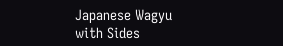Japanese Wagyu with Sides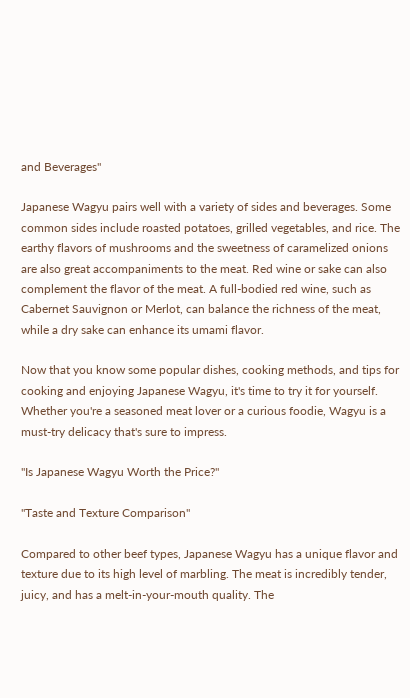and Beverages"

Japanese Wagyu pairs well with a variety of sides and beverages. Some common sides include roasted potatoes, grilled vegetables, and rice. The earthy flavors of mushrooms and the sweetness of caramelized onions are also great accompaniments to the meat. Red wine or sake can also complement the flavor of the meat. A full-bodied red wine, such as Cabernet Sauvignon or Merlot, can balance the richness of the meat, while a dry sake can enhance its umami flavor.

Now that you know some popular dishes, cooking methods, and tips for cooking and enjoying Japanese Wagyu, it's time to try it for yourself. Whether you're a seasoned meat lover or a curious foodie, Wagyu is a must-try delicacy that's sure to impress.

"Is Japanese Wagyu Worth the Price?"

"Taste and Texture Comparison"

Compared to other beef types, Japanese Wagyu has a unique flavor and texture due to its high level of marbling. The meat is incredibly tender, juicy, and has a melt-in-your-mouth quality. The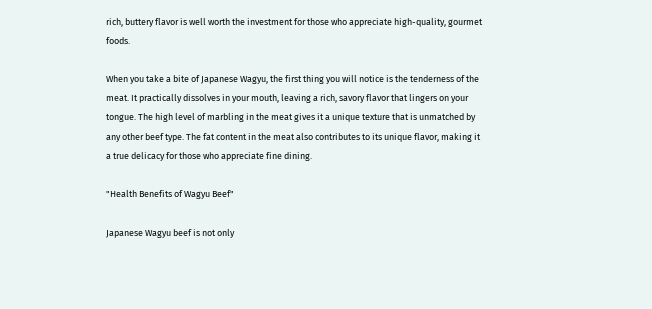rich, buttery flavor is well worth the investment for those who appreciate high-quality, gourmet foods.

When you take a bite of Japanese Wagyu, the first thing you will notice is the tenderness of the meat. It practically dissolves in your mouth, leaving a rich, savory flavor that lingers on your tongue. The high level of marbling in the meat gives it a unique texture that is unmatched by any other beef type. The fat content in the meat also contributes to its unique flavor, making it a true delicacy for those who appreciate fine dining.

"Health Benefits of Wagyu Beef"

Japanese Wagyu beef is not only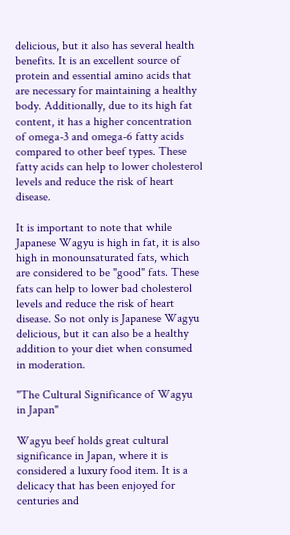delicious, but it also has several health benefits. It is an excellent source of protein and essential amino acids that are necessary for maintaining a healthy body. Additionally, due to its high fat content, it has a higher concentration of omega-3 and omega-6 fatty acids compared to other beef types. These fatty acids can help to lower cholesterol levels and reduce the risk of heart disease.

It is important to note that while Japanese Wagyu is high in fat, it is also high in monounsaturated fats, which are considered to be "good" fats. These fats can help to lower bad cholesterol levels and reduce the risk of heart disease. So not only is Japanese Wagyu delicious, but it can also be a healthy addition to your diet when consumed in moderation.

"The Cultural Significance of Wagyu in Japan"

Wagyu beef holds great cultural significance in Japan, where it is considered a luxury food item. It is a delicacy that has been enjoyed for centuries and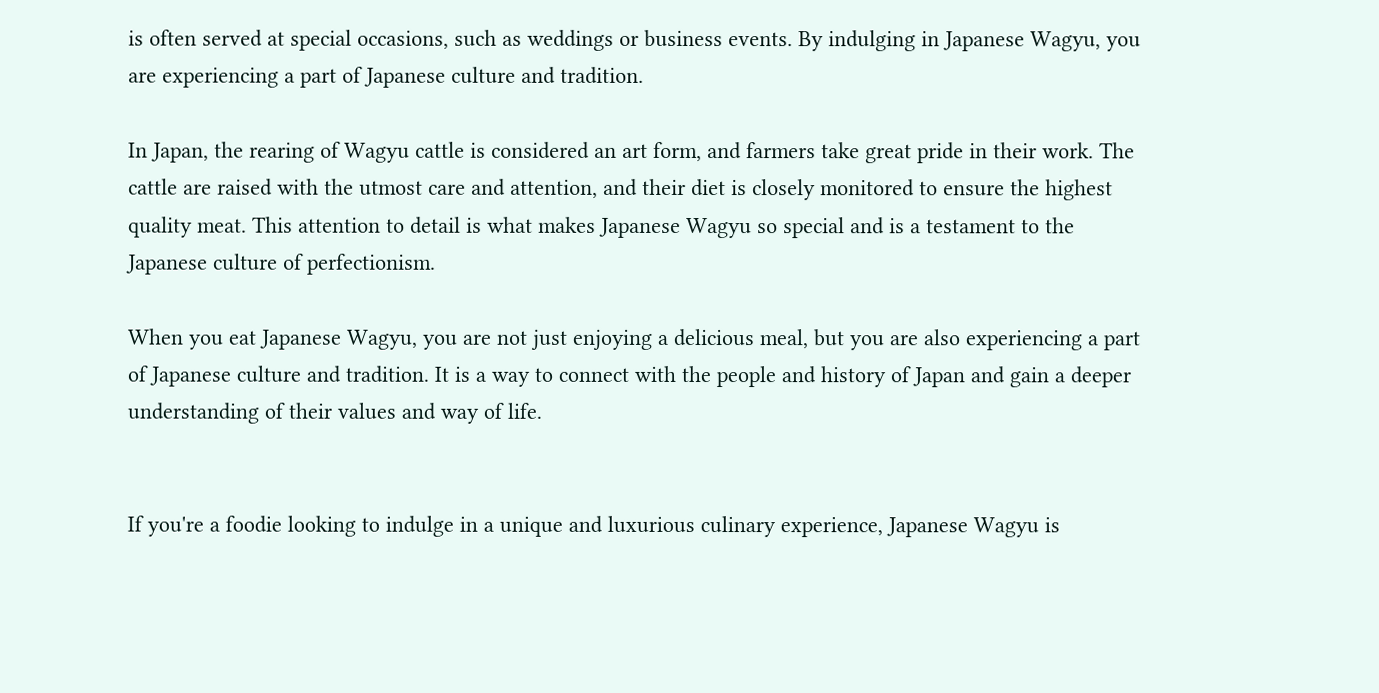is often served at special occasions, such as weddings or business events. By indulging in Japanese Wagyu, you are experiencing a part of Japanese culture and tradition.

In Japan, the rearing of Wagyu cattle is considered an art form, and farmers take great pride in their work. The cattle are raised with the utmost care and attention, and their diet is closely monitored to ensure the highest quality meat. This attention to detail is what makes Japanese Wagyu so special and is a testament to the Japanese culture of perfectionism.

When you eat Japanese Wagyu, you are not just enjoying a delicious meal, but you are also experiencing a part of Japanese culture and tradition. It is a way to connect with the people and history of Japan and gain a deeper understanding of their values and way of life.


If you're a foodie looking to indulge in a unique and luxurious culinary experience, Japanese Wagyu is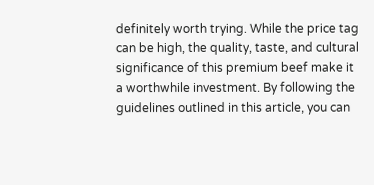definitely worth trying. While the price tag can be high, the quality, taste, and cultural significance of this premium beef make it a worthwhile investment. By following the guidelines outlined in this article, you can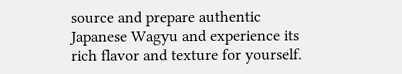source and prepare authentic Japanese Wagyu and experience its rich flavor and texture for yourself.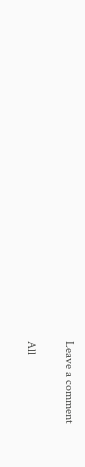Leave a comment

All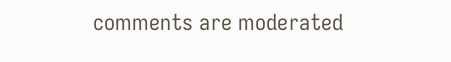comments are moderated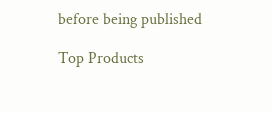before being published

Top Products